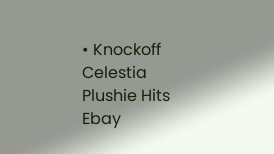• Knockoff Celestia Plushie Hits Ebay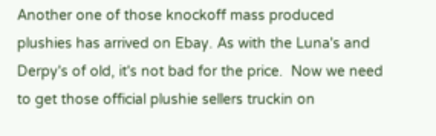Another one of those knockoff mass produced plushies has arrived on Ebay. As with the Luna's and Derpy's of old, it's not bad for the price.  Now we need to get those official plushie sellers truckin on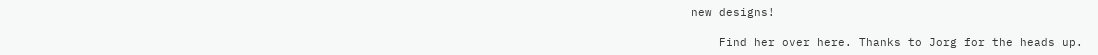new designs!

    Find her over here. Thanks to Jorg for the heads up.